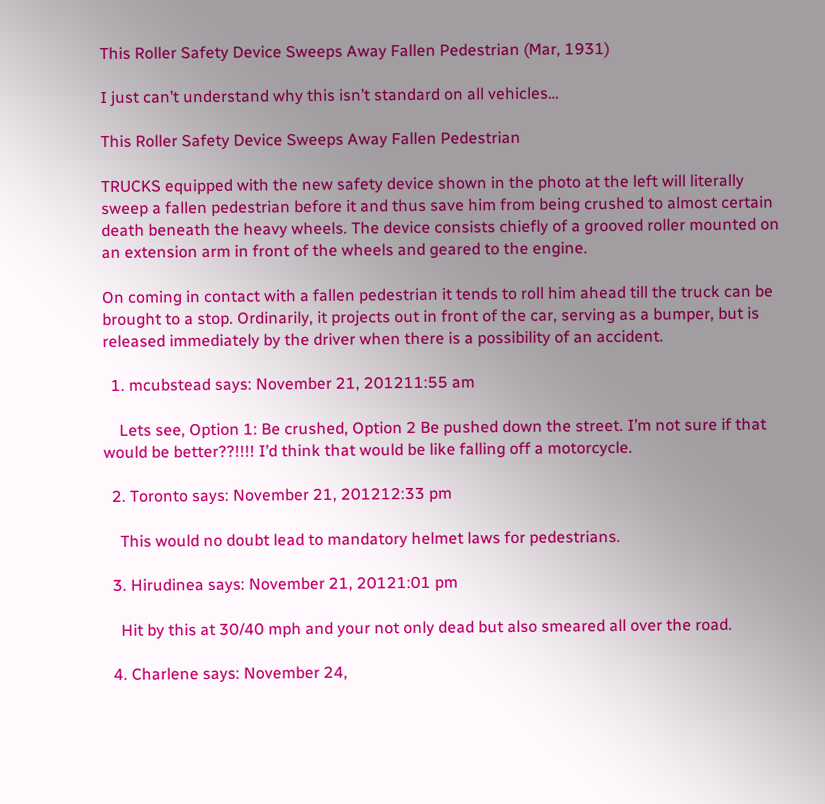This Roller Safety Device Sweeps Away Fallen Pedestrian (Mar, 1931)

I just can’t understand why this isn’t standard on all vehicles…

This Roller Safety Device Sweeps Away Fallen Pedestrian

TRUCKS equipped with the new safety device shown in the photo at the left will literally sweep a fallen pedestrian before it and thus save him from being crushed to almost certain death beneath the heavy wheels. The device consists chiefly of a grooved roller mounted on an extension arm in front of the wheels and geared to the engine.

On coming in contact with a fallen pedestrian it tends to roll him ahead till the truck can be brought to a stop. Ordinarily, it projects out in front of the car, serving as a bumper, but is released immediately by the driver when there is a possibility of an accident.

  1. mcubstead says: November 21, 201211:55 am

    Lets see, Option 1: Be crushed, Option 2 Be pushed down the street. I’m not sure if that would be better??!!!! I’d think that would be like falling off a motorcycle.

  2. Toronto says: November 21, 201212:33 pm

    This would no doubt lead to mandatory helmet laws for pedestrians.

  3. Hirudinea says: November 21, 20121:01 pm

    Hit by this at 30/40 mph and your not only dead but also smeared all over the road.

  4. Charlene says: November 24,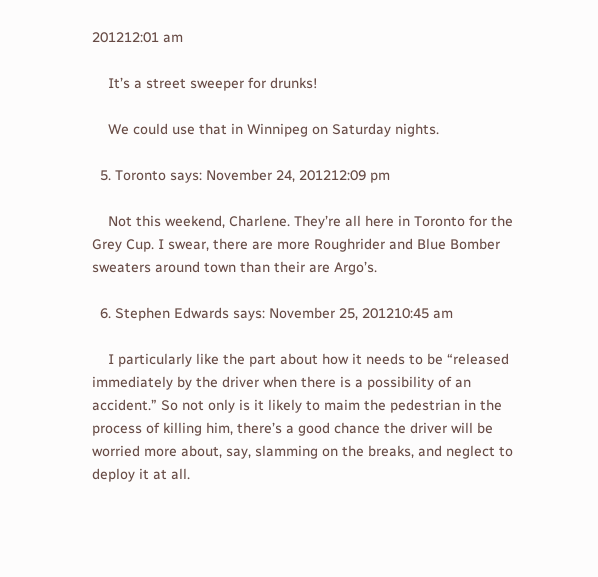201212:01 am

    It’s a street sweeper for drunks!

    We could use that in Winnipeg on Saturday nights.

  5. Toronto says: November 24, 201212:09 pm

    Not this weekend, Charlene. They’re all here in Toronto for the Grey Cup. I swear, there are more Roughrider and Blue Bomber sweaters around town than their are Argo’s.

  6. Stephen Edwards says: November 25, 201210:45 am

    I particularly like the part about how it needs to be “released immediately by the driver when there is a possibility of an accident.” So not only is it likely to maim the pedestrian in the process of killing him, there’s a good chance the driver will be worried more about, say, slamming on the breaks, and neglect to deploy it at all.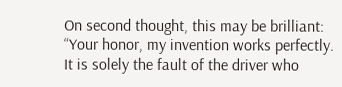On second thought, this may be brilliant: “Your honor, my invention works perfectly. It is solely the fault of the driver who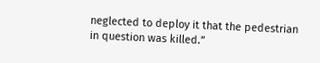neglected to deploy it that the pedestrian in question was killed.”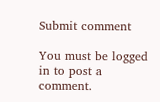Submit comment

You must be logged in to post a comment.